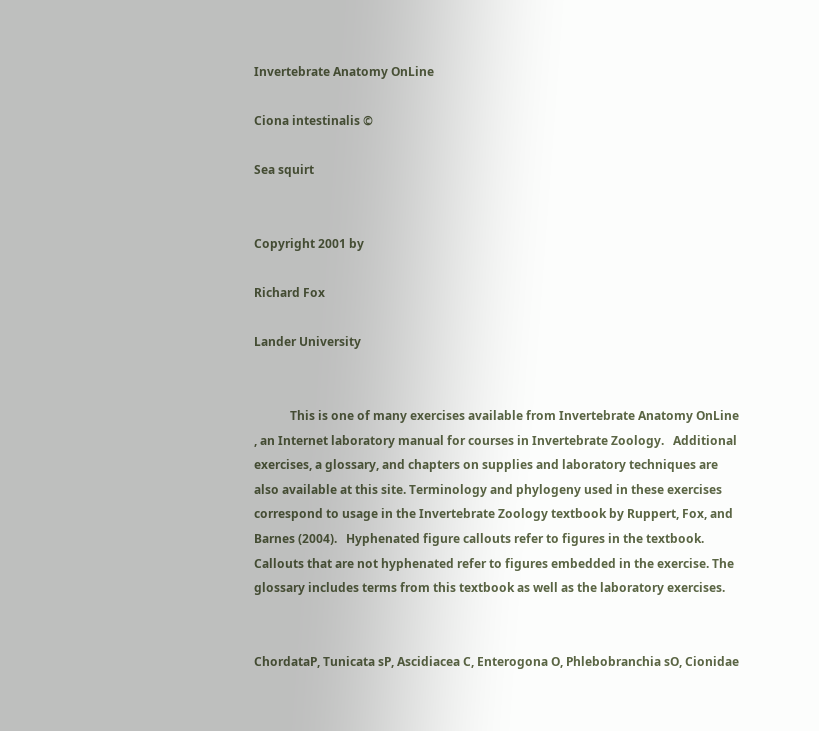Invertebrate Anatomy OnLine

Ciona intestinalis ©

Sea squirt


Copyright 2001 by

Richard Fox

Lander University


            This is one of many exercises available from Invertebrate Anatomy OnLine , an Internet laboratory manual for courses in Invertebrate Zoology.   Additional exercises, a glossary, and chapters on supplies and laboratory techniques are also available at this site. Terminology and phylogeny used in these exercises correspond to usage in the Invertebrate Zoology textbook by Ruppert, Fox, and Barnes (2004).   Hyphenated figure callouts refer to figures in the textbook.   Callouts that are not hyphenated refer to figures embedded in the exercise. The glossary includes terms from this textbook as well as the laboratory exercises.


ChordataP, Tunicata sP, Ascidiacea C, Enterogona O, Phlebobranchia sO, Cionidae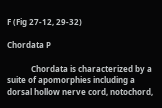F (Fig 27-12, 29-32)

Chordata P

            Chordata is characterized by a suite of apomorphies including a dorsal hollow nerve cord, notochord,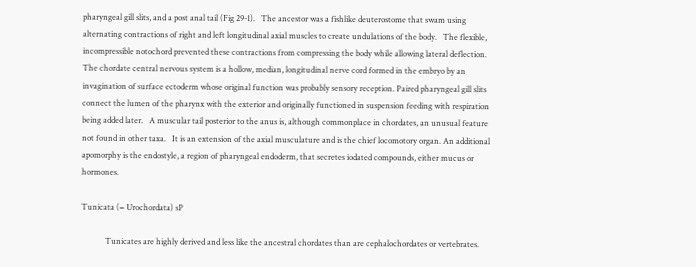pharyngeal gill slits, and a post anal tail (Fig 29-1).   The ancestor was a fishlike deuterostome that swam using alternating contractions of right and left longitudinal axial muscles to create undulations of the body.   The flexible, incompressible notochord prevented these contractions from compressing the body while allowing lateral deflection.   The chordate central nervous system is a hollow, median, longitudinal nerve cord formed in the embryo by an invagination of surface ectoderm whose original function was probably sensory reception. Paired pharyngeal gill slits connect the lumen of the pharynx with the exterior and originally functioned in suspension feeding with respiration being added later.   A muscular tail posterior to the anus is, although commonplace in chordates, an unusual feature not found in other taxa.   It is an extension of the axial musculature and is the chief locomotory organ. An additional apomorphy is the endostyle, a region of pharyngeal endoderm, that secretes iodated compounds, either mucus or hormones.

Tunicata (= Urochordata) sP

            Tunicates are highly derived and less like the ancestral chordates than are cephalochordates or vertebrates.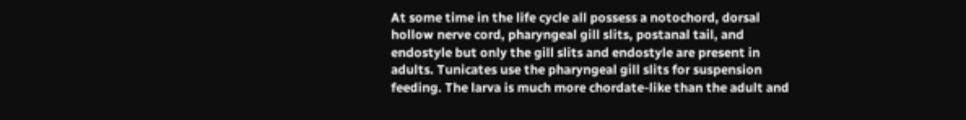At some time in the life cycle all possess a notochord, dorsal hollow nerve cord, pharyngeal gill slits, postanal tail, and endostyle but only the gill slits and endostyle are present in adults. Tunicates use the pharyngeal gill slits for suspension feeding. The larva is much more chordate-like than the adult and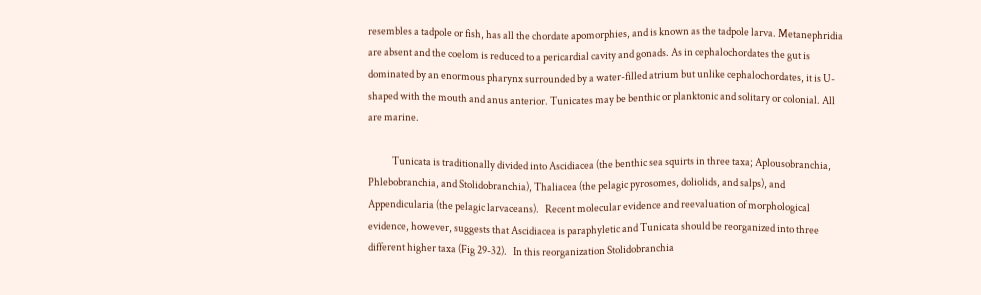resembles a tadpole or fish, has all the chordate apomorphies, and is known as the tadpole larva. Metanephridia are absent and the coelom is reduced to a pericardial cavity and gonads. As in cephalochordates the gut is dominated by an enormous pharynx surrounded by a water-filled atrium but unlike cephalochordates, it is U-shaped with the mouth and anus anterior. Tunicates may be benthic or planktonic and solitary or colonial. All are marine.

            Tunicata is traditionally divided into Ascidiacea (the benthic sea squirts in three taxa; Aplousobranchia, Phlebobranchia, and Stolidobranchia), Thaliacea (the pelagic pyrosomes, doliolids, and salps), and Appendicularia (the pelagic larvaceans).   Recent molecular evidence and reevaluation of morphological evidence, however, suggests that Ascidiacea is paraphyletic and Tunicata should be reorganized into three different higher taxa (Fig 29-32).   In this reorganization Stolidobranchia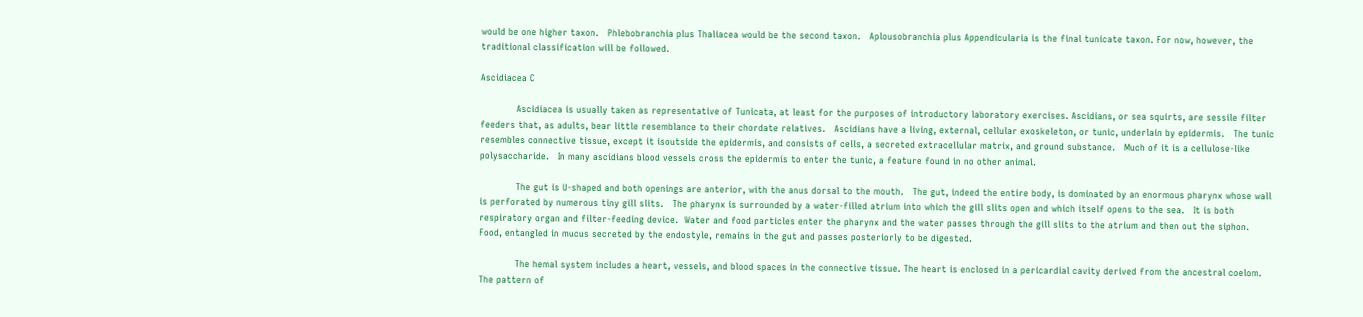would be one higher taxon.   Phlebobranchia plus Thaliacea would be the second taxon.   Aplousobranchia plus Appendicularia is the final tunicate taxon. For now, however, the traditional classification will be followed.

Ascidiacea C

            Ascidiacea is usually taken as representative of Tunicata, at least for the purposes of introductory laboratory exercises. Ascidians, or sea squirts, are sessile filter feeders that, as adults, bear little resemblance to their chordate relatives.   Ascidians have a living, external, cellular exoskeleton, or tunic, underlain by epidermis.   The tunic resembles connective tissue, except it isoutside the epidermis, and consists of cells, a secreted extracellular matrix, and ground substance.   Much of it is a cellulose-like polysaccharide.   In many ascidians blood vessels cross the epidermis to enter the tunic, a feature found in no other animal.

            The gut is U-shaped and both openings are anterior, with the anus dorsal to the mouth.   The gut, indeed the entire body, is dominated by an enormous pharynx whose wall is perforated by numerous tiny gill slits.   The pharynx is surrounded by a water-filled atrium into which the gill slits open and which itself opens to the sea.   It is both respiratory organ and filter-feeding device.  Water and food particles enter the pharynx and the water passes through the gill slits to the atrium and then out the siphon.   Food, entangled in mucus secreted by the endostyle, remains in the gut and passes posteriorly to be digested.

            The hemal system includes a heart, vessels, and blood spaces in the connective tissue. The heart is enclosed in a pericardial cavity derived from the ancestral coelom.   The pattern of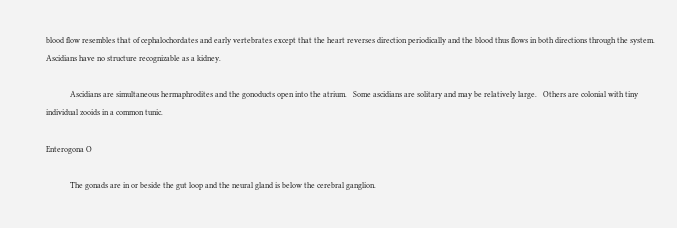blood flow resembles that of cephalochordates and early vertebrates except that the heart reverses direction periodically and the blood thus flows in both directions through the system.  Ascidians have no structure recognizable as a kidney.

            Ascidians are simultaneous hermaphrodites and the gonoducts open into the atrium.   Some ascidians are solitary and may be relatively large.   Others are colonial with tiny individual zooids in a common tunic.

Enterogona O

            The gonads are in or beside the gut loop and the neural gland is below the cerebral ganglion.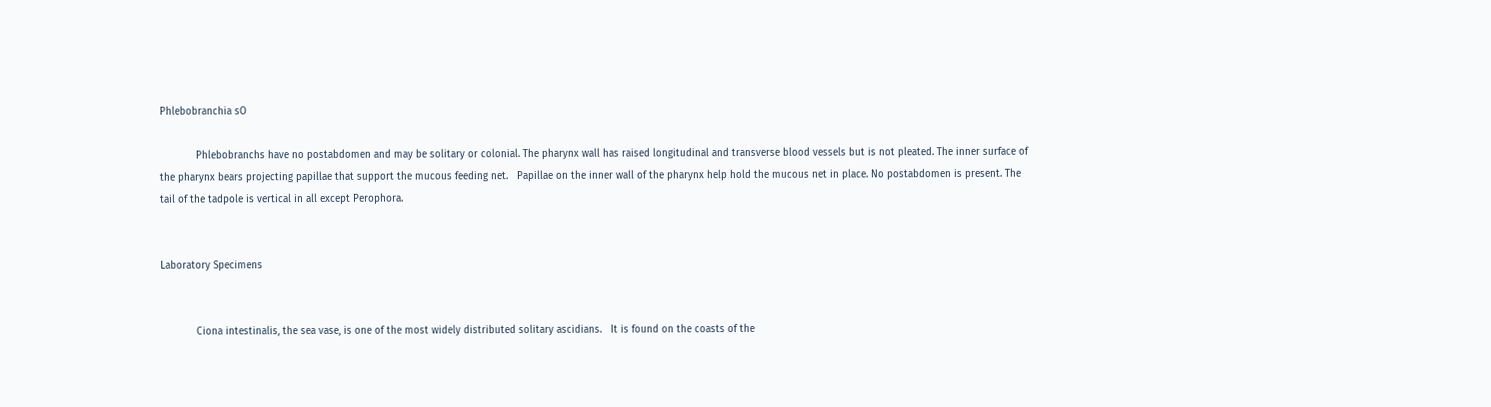Phlebobranchia sO

            Phlebobranchs have no postabdomen and may be solitary or colonial. The pharynx wall has raised longitudinal and transverse blood vessels but is not pleated. The inner surface of the pharynx bears projecting papillae that support the mucous feeding net.   Papillae on the inner wall of the pharynx help hold the mucous net in place. No postabdomen is present. The tail of the tadpole is vertical in all except Perophora.


Laboratory Specimens


            Ciona intestinalis, the sea vase, is one of the most widely distributed solitary ascidians.   It is found on the coasts of the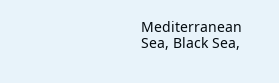Mediterranean Sea, Black Sea,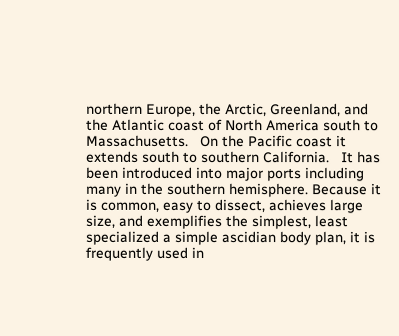northern Europe, the Arctic, Greenland, and the Atlantic coast of North America south to Massachusetts.   On the Pacific coast it extends south to southern California.   It has been introduced into major ports including many in the southern hemisphere. Because it is common, easy to dissect, achieves large size, and exemplifies the simplest, least specialized a simple ascidian body plan, it is frequently used in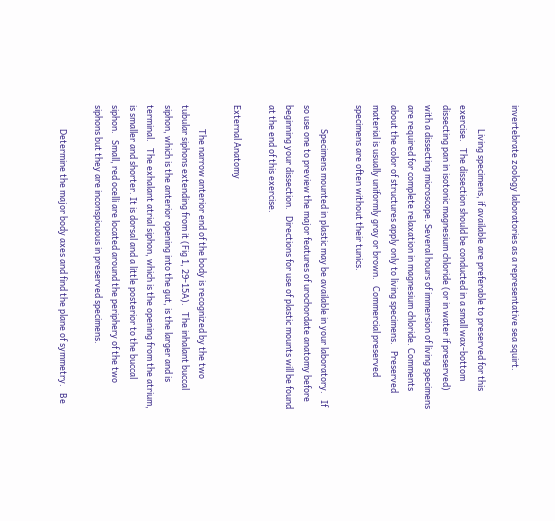invertebrate zoology laboratories as a representative sea squirt.

            Living specimens, if available are preferable to preserved for this exercise.   The dissection should be conducted in a small wax-bottom dissecting pan in isotonic magnesium chloride (or in water if preserved) with a dissecting microscope. Several hours of immersion of living specimens are required for complete relaxation in magnesium chloride. Comments about the color of structures apply only to living specimens.   Preserved material is usually uniformly gray or brown.   Commercial preserved specimens are often without their tunics.

            Specimens mounted in plastic may be available in your laboratory.   If so use one to preview the major features of urochordate anatomy before beginning your dissection.   Directions for use of plastic mounts will be found at the end of this exercise.

External Anatomy

            The narrow anterior end of the body is recognized by the two tubular siphons extending from it (Fig 1, 29-15A).   The inhalant buccal siphon, which is the anterior opening into the gut, is the larger and is terminal.   The exhalant atrial siphon, which is the opening from the atrium, is smaller and shorter. It is dorsal and a little posterior to the buccal siphon.   Small, red ocelli are located around the periphery of the two siphons but they are inconspicuous in preserved specimens.

            Determine the major body axes and find the plane of symmetry.   Be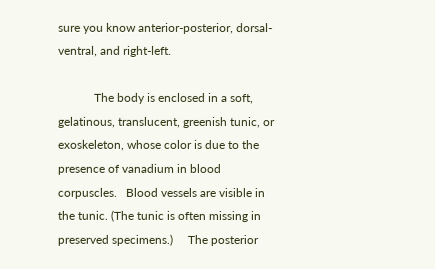sure you know anterior-posterior, dorsal-ventral, and right-left.

            The body is enclosed in a soft, gelatinous, translucent, greenish tunic, or exoskeleton, whose color is due to the presence of vanadium in blood corpuscles.   Blood vessels are visible in the tunic. (The tunic is often missing in preserved specimens.)     The posterior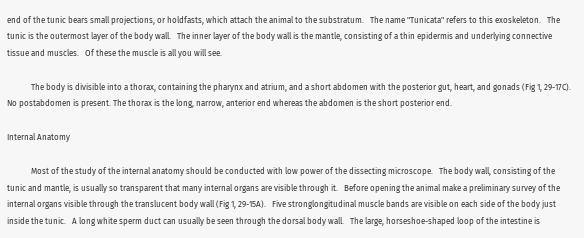end of the tunic bears small projections, or holdfasts, which attach the animal to the substratum.   The name "Tunicata" refers to this exoskeleton.   The tunic is the outermost layer of the body wall.   The inner layer of the body wall is the mantle, consisting of a thin epidermis and underlying connective tissue and muscles.   Of these the muscle is all you will see.

            The body is divisible into a thorax, containing the pharynx and atrium, and a short abdomen with the posterior gut, heart, and gonads (Fig 1, 29-17C).   No postabdomen is present. The thorax is the long, narrow, anterior end whereas the abdomen is the short posterior end.

Internal Anatomy

            Most of the study of the internal anatomy should be conducted with low power of the dissecting microscope.   The body wall, consisting of the tunic and mantle, is usually so transparent that many internal organs are visible through it.   Before opening the animal make a preliminary survey of the internal organs visible through the translucent body wall (Fig 1, 29-15A).   Five stronglongitudinal muscle bands are visible on each side of the body just inside the tunic.   A long white sperm duct can usually be seen through the dorsal body wall.   The large, horseshoe-shaped loop of the intestine is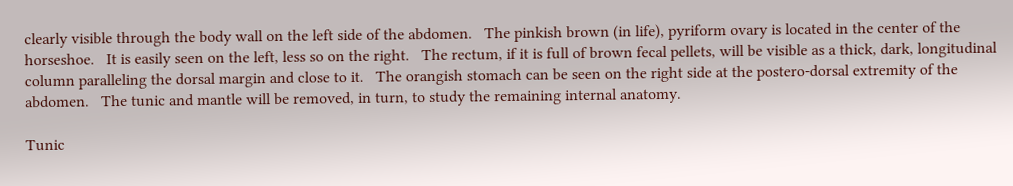clearly visible through the body wall on the left side of the abdomen.   The pinkish brown (in life), pyriform ovary is located in the center of the horseshoe.   It is easily seen on the left, less so on the right.   The rectum, if it is full of brown fecal pellets, will be visible as a thick, dark, longitudinal column paralleling the dorsal margin and close to it.   The orangish stomach can be seen on the right side at the postero-dorsal extremity of the abdomen.   The tunic and mantle will be removed, in turn, to study the remaining internal anatomy.

Tunic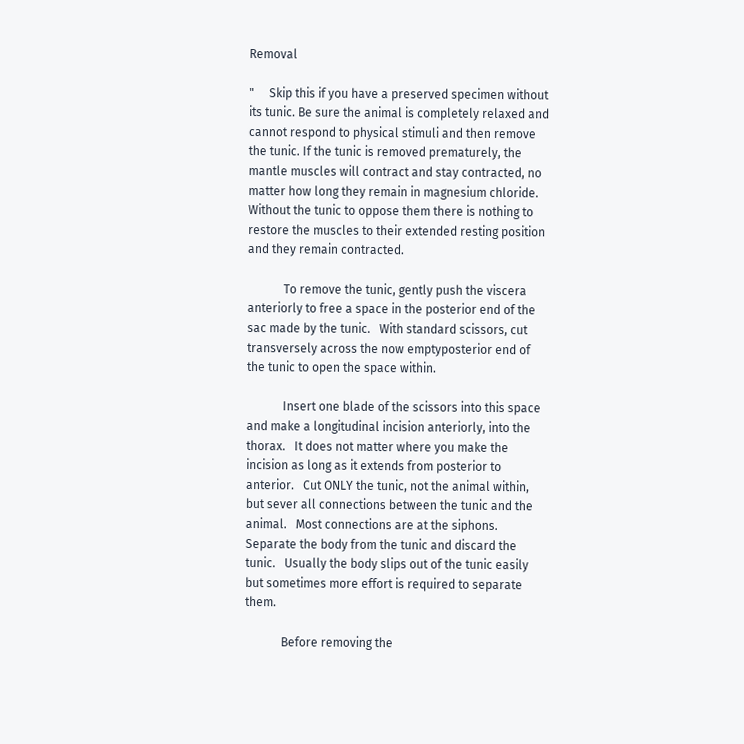Removal

"     Skip this if you have a preserved specimen without its tunic. Be sure the animal is completely relaxed and cannot respond to physical stimuli and then remove the tunic. If the tunic is removed prematurely, the mantle muscles will contract and stay contracted, no matter how long they remain in magnesium chloride.   Without the tunic to oppose them there is nothing to restore the muscles to their extended resting position and they remain contracted.

            To remove the tunic, gently push the viscera anteriorly to free a space in the posterior end of the sac made by the tunic.   With standard scissors, cut transversely across the now emptyposterior end of the tunic to open the space within.

            Insert one blade of the scissors into this space and make a longitudinal incision anteriorly, into the thorax.   It does not matter where you make the incision as long as it extends from posterior to anterior.   Cut ONLY the tunic, not the animal within, but sever all connections between the tunic and the animal.   Most connections are at the siphons. Separate the body from the tunic and discard the tunic.   Usually the body slips out of the tunic easily but sometimes more effort is required to separate them.

            Before removing the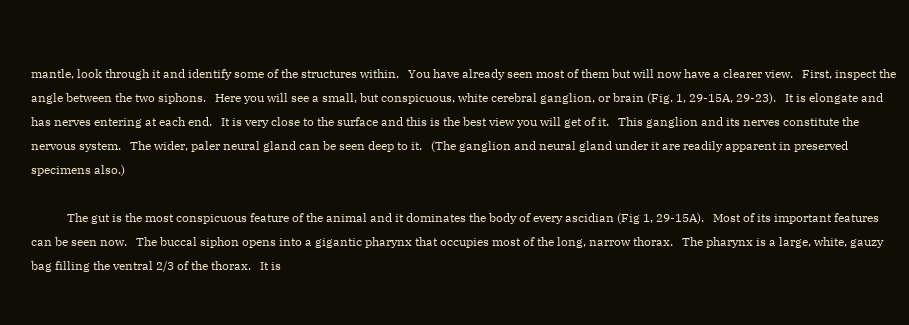mantle, look through it and identify some of the structures within.   You have already seen most of them but will now have a clearer view.   First, inspect the angle between the two siphons.   Here you will see a small, but conspicuous, white cerebral ganglion, or brain (Fig. 1, 29-15A, 29-23).   It is elongate and has nerves entering at each end.   It is very close to the surface and this is the best view you will get of it.   This ganglion and its nerves constitute the nervous system.   The wider, paler neural gland can be seen deep to it.   (The ganglion and neural gland under it are readily apparent in preserved specimens also.)

            The gut is the most conspicuous feature of the animal and it dominates the body of every ascidian (Fig 1, 29-15A).   Most of its important features can be seen now.   The buccal siphon opens into a gigantic pharynx that occupies most of the long, narrow thorax.   The pharynx is a large, white, gauzy bag filling the ventral 2/3 of the thorax.   It is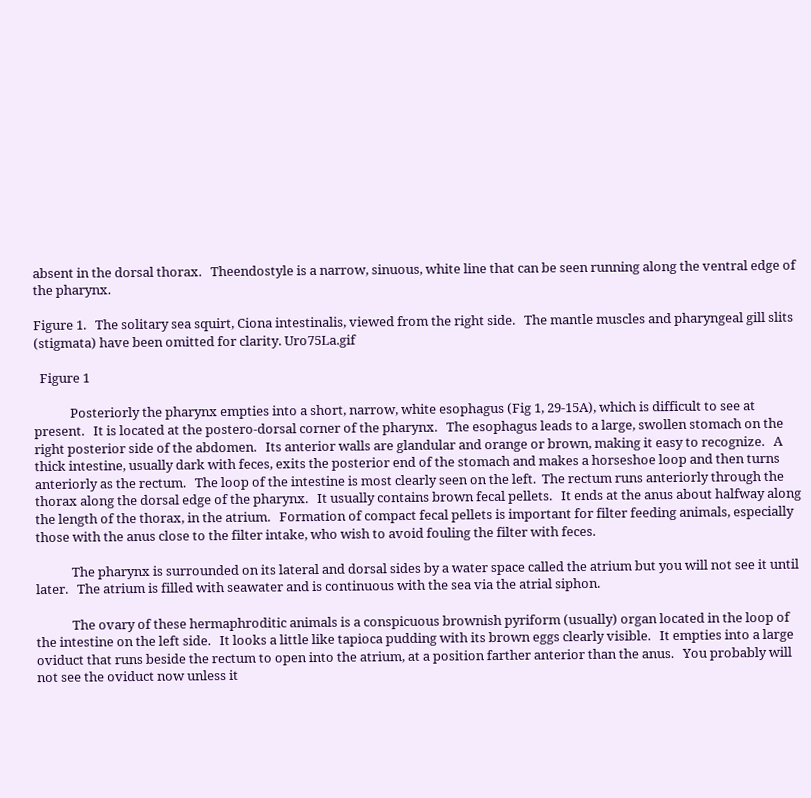absent in the dorsal thorax.   Theendostyle is a narrow, sinuous, white line that can be seen running along the ventral edge of the pharynx.

Figure 1.   The solitary sea squirt, Ciona intestinalis, viewed from the right side.   The mantle muscles and pharyngeal gill slits (stigmata) have been omitted for clarity. Uro75La.gif

  Figure 1

            Posteriorly the pharynx empties into a short, narrow, white esophagus (Fig 1, 29-15A), which is difficult to see at present.   It is located at the postero-dorsal corner of the pharynx.   The esophagus leads to a large, swollen stomach on the right posterior side of the abdomen.   Its anterior walls are glandular and orange or brown, making it easy to recognize.   A thick intestine, usually dark with feces, exits the posterior end of the stomach and makes a horseshoe loop and then turns anteriorly as the rectum.   The loop of the intestine is most clearly seen on the left.  The rectum runs anteriorly through the thorax along the dorsal edge of the pharynx.   It usually contains brown fecal pellets.   It ends at the anus about halfway along the length of the thorax, in the atrium.   Formation of compact fecal pellets is important for filter feeding animals, especially those with the anus close to the filter intake, who wish to avoid fouling the filter with feces.

            The pharynx is surrounded on its lateral and dorsal sides by a water space called the atrium but you will not see it until later.   The atrium is filled with seawater and is continuous with the sea via the atrial siphon.

            The ovary of these hermaphroditic animals is a conspicuous brownish pyriform (usually) organ located in the loop of the intestine on the left side.   It looks a little like tapioca pudding with its brown eggs clearly visible.   It empties into a large oviduct that runs beside the rectum to open into the atrium, at a position farther anterior than the anus.   You probably will not see the oviduct now unless it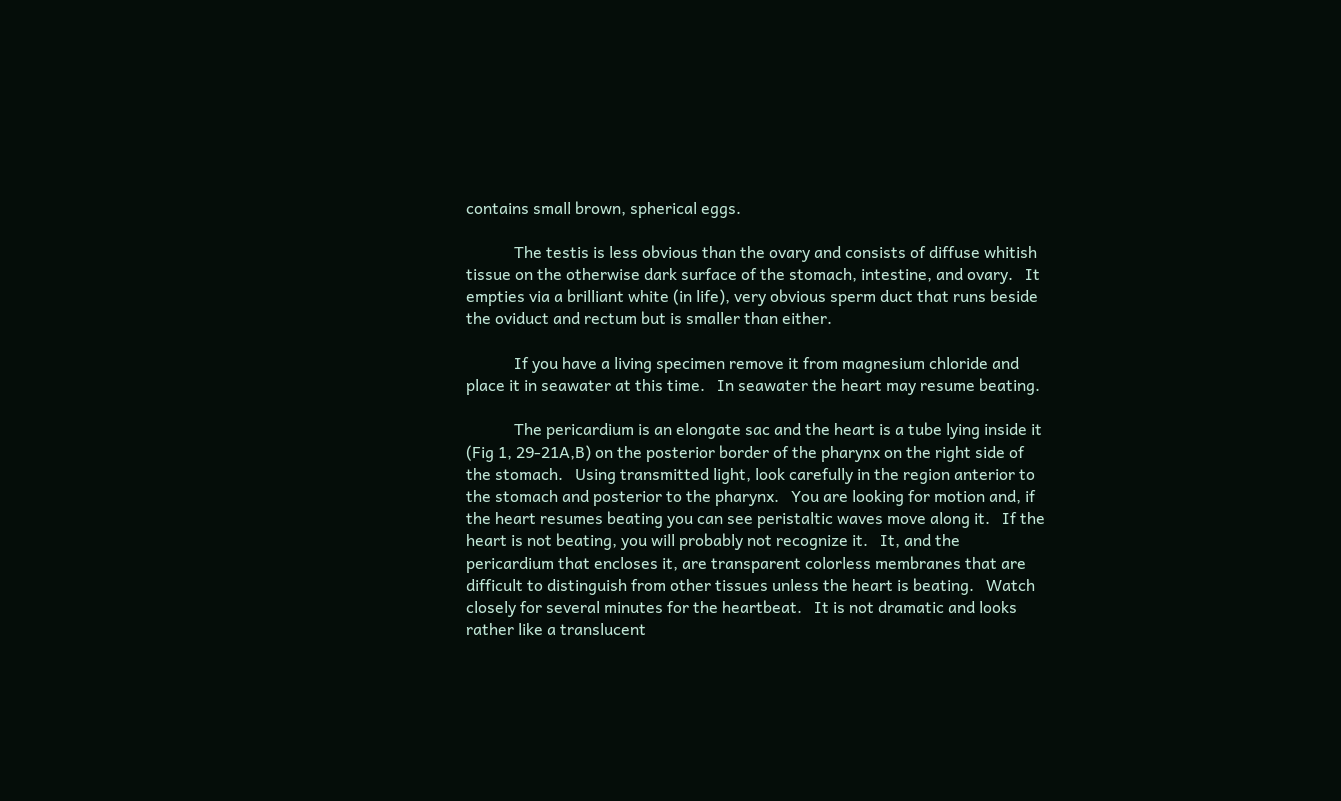contains small brown, spherical eggs.

            The testis is less obvious than the ovary and consists of diffuse whitish tissue on the otherwise dark surface of the stomach, intestine, and ovary.   It empties via a brilliant white (in life), very obvious sperm duct that runs beside the oviduct and rectum but is smaller than either.

            If you have a living specimen remove it from magnesium chloride and place it in seawater at this time.   In seawater the heart may resume beating.

            The pericardium is an elongate sac and the heart is a tube lying inside it (Fig 1, 29-21A,B) on the posterior border of the pharynx on the right side of the stomach.   Using transmitted light, look carefully in the region anterior to the stomach and posterior to the pharynx.   You are looking for motion and, if the heart resumes beating you can see peristaltic waves move along it.   If the heart is not beating, you will probably not recognize it.   It, and the pericardium that encloses it, are transparent colorless membranes that are difficult to distinguish from other tissues unless the heart is beating.   Watch closely for several minutes for the heartbeat.   It is not dramatic and looks rather like a translucent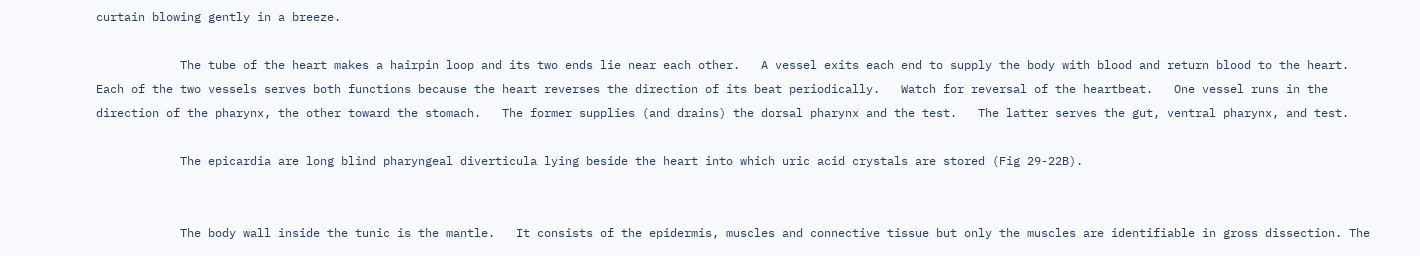curtain blowing gently in a breeze.

            The tube of the heart makes a hairpin loop and its two ends lie near each other.   A vessel exits each end to supply the body with blood and return blood to the heart.   Each of the two vessels serves both functions because the heart reverses the direction of its beat periodically.   Watch for reversal of the heartbeat.   One vessel runs in the direction of the pharynx, the other toward the stomach.   The former supplies (and drains) the dorsal pharynx and the test.   The latter serves the gut, ventral pharynx, and test.

            The epicardia are long blind pharyngeal diverticula lying beside the heart into which uric acid crystals are stored (Fig 29-22B).


            The body wall inside the tunic is the mantle.   It consists of the epidermis, muscles and connective tissue but only the muscles are identifiable in gross dissection. The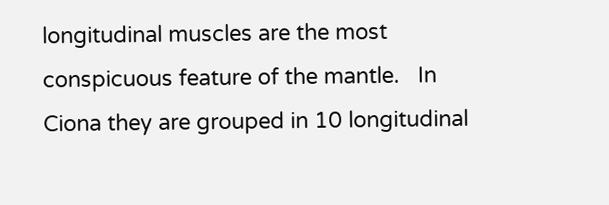longitudinal muscles are the most conspicuous feature of the mantle.   In Ciona they are grouped in 10 longitudinal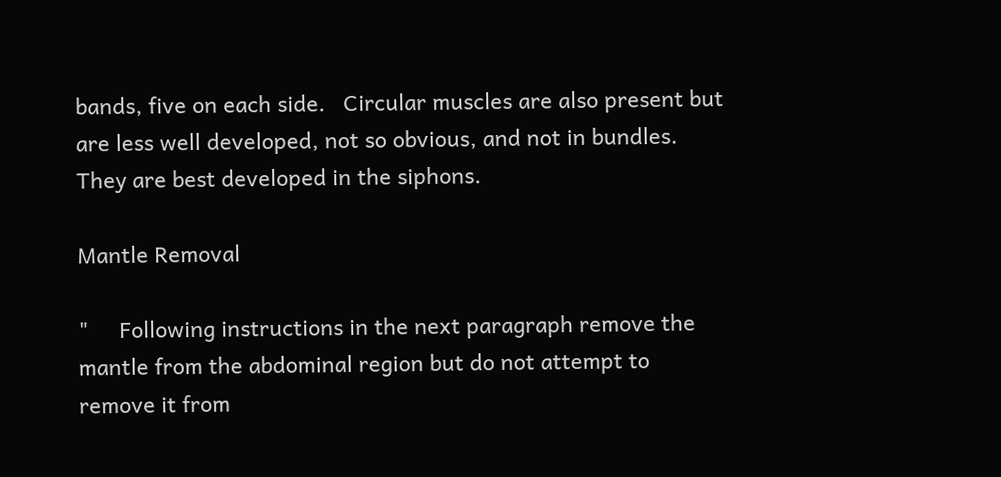bands, five on each side.   Circular muscles are also present but are less well developed, not so obvious, and not in bundles.   They are best developed in the siphons.

Mantle Removal

"     Following instructions in the next paragraph remove the mantle from the abdominal region but do not attempt to remove it from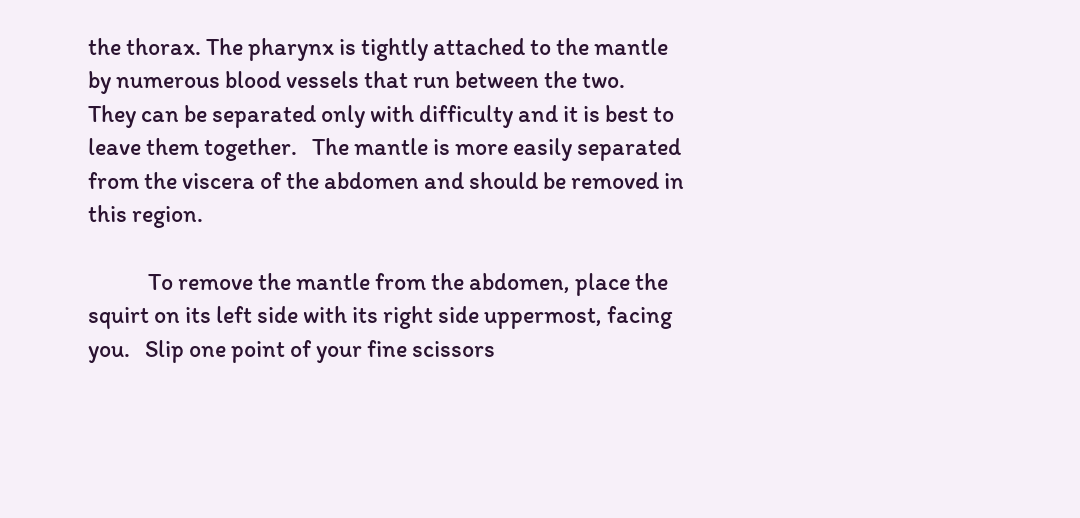the thorax. The pharynx is tightly attached to the mantle by numerous blood vessels that run between the two.   They can be separated only with difficulty and it is best to leave them together.   The mantle is more easily separated from the viscera of the abdomen and should be removed in this region.

            To remove the mantle from the abdomen, place the squirt on its left side with its right side uppermost, facing you.   Slip one point of your fine scissors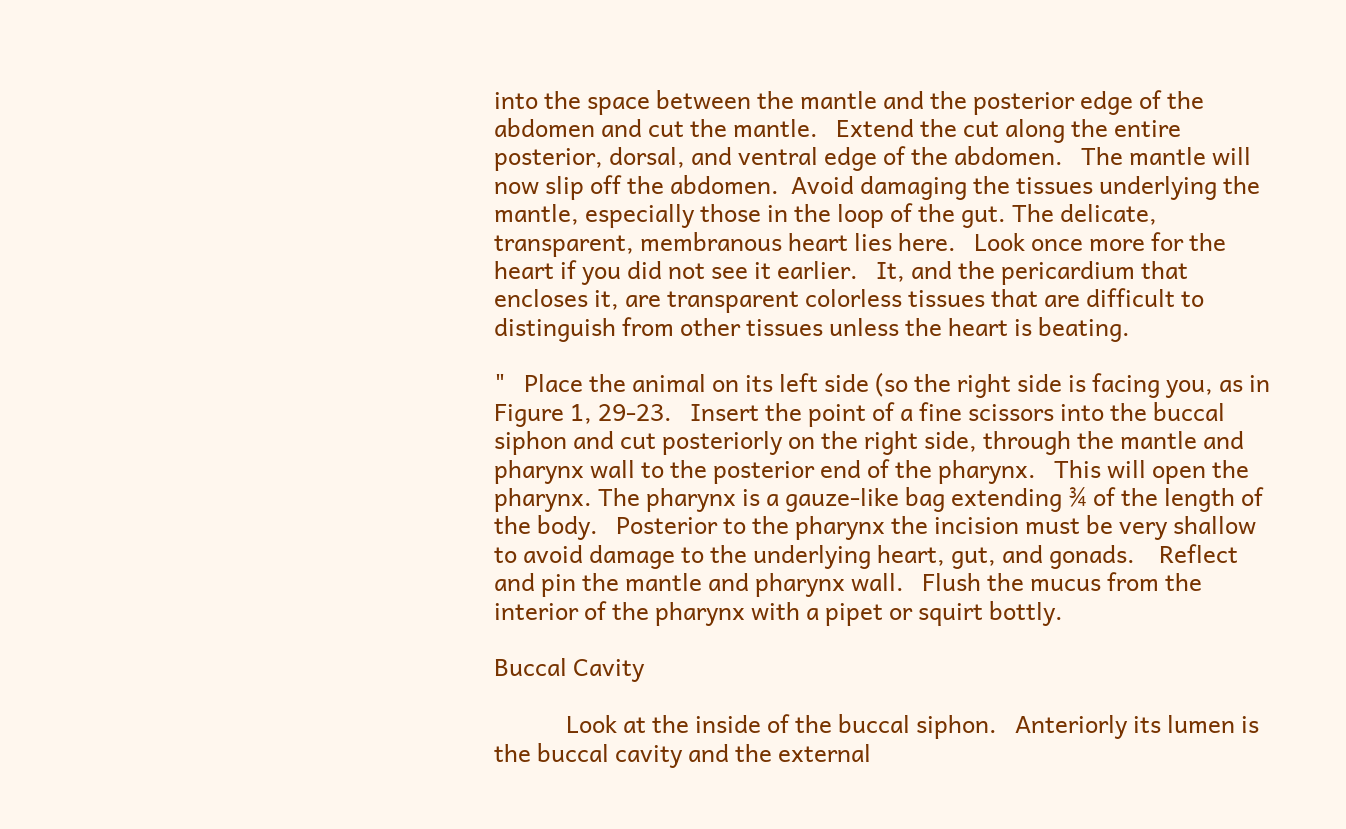into the space between the mantle and the posterior edge of the abdomen and cut the mantle.   Extend the cut along the entire posterior, dorsal, and ventral edge of the abdomen.   The mantle will now slip off the abdomen.  Avoid damaging the tissues underlying the mantle, especially those in the loop of the gut. The delicate, transparent, membranous heart lies here.   Look once more for the heart if you did not see it earlier.   It, and the pericardium that encloses it, are transparent colorless tissues that are difficult to distinguish from other tissues unless the heart is beating.

"   Place the animal on its left side (so the right side is facing you, as in Figure 1, 29-23.   Insert the point of a fine scissors into the buccal siphon and cut posteriorly on the right side, through the mantle and pharynx wall to the posterior end of the pharynx.   This will open the pharynx. The pharynx is a gauze-like bag extending ¾ of the length of the body.   Posterior to the pharynx the incision must be very shallow to avoid damage to the underlying heart, gut, and gonads.    Reflect and pin the mantle and pharynx wall.   Flush the mucus from the interior of the pharynx with a pipet or squirt bottly.

Buccal Cavity

            Look at the inside of the buccal siphon.   Anteriorly its lumen is the buccal cavity and the external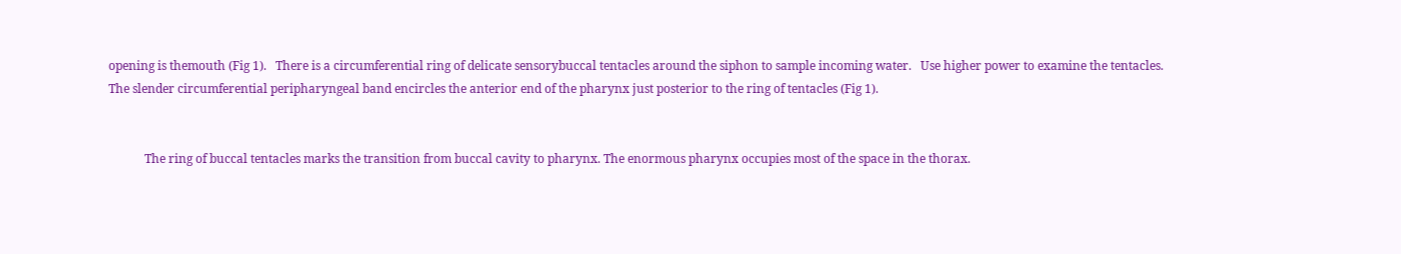opening is themouth (Fig 1).   There is a circumferential ring of delicate sensorybuccal tentacles around the siphon to sample incoming water.   Use higher power to examine the tentacles.   The slender circumferential peripharyngeal band encircles the anterior end of the pharynx just posterior to the ring of tentacles (Fig 1).


            The ring of buccal tentacles marks the transition from buccal cavity to pharynx. The enormous pharynx occupies most of the space in the thorax.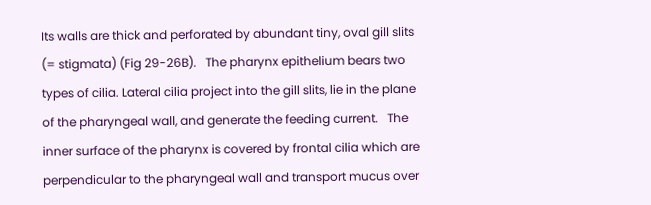Its walls are thick and perforated by abundant tiny, oval gill slits (= stigmata) (Fig 29-26B).   The pharynx epithelium bears two types of cilia. Lateral cilia project into the gill slits, lie in the plane of the pharyngeal wall, and generate the feeding current.   The inner surface of the pharynx is covered by frontal cilia which are perpendicular to the pharyngeal wall and transport mucus over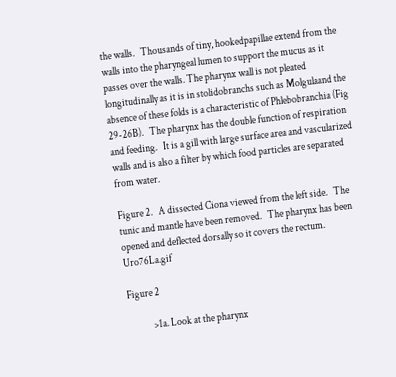the walls.   Thousands of tiny, hookedpapillae extend from the walls into the pharyngeal lumen to support the mucus as it passes over the walls. The pharynx wall is not pleated longitudinally as it is in stolidobranchs such as Molgulaand the absence of these folds is a characteristic of Phlebobranchia (Fig 29-26B).   The pharynx has the double function of respiration and feeding.   It is a gill with large surface area and vascularized walls and is also a filter by which food particles are separated from water.

Figure 2.   A dissected Ciona viewed from the left side.   The tunic and mantle have been removed.   The pharynx has been opened and deflected dorsally so it covers the rectum.   Uro76La.gif

Figure 2

            >1a. Look at the pharynx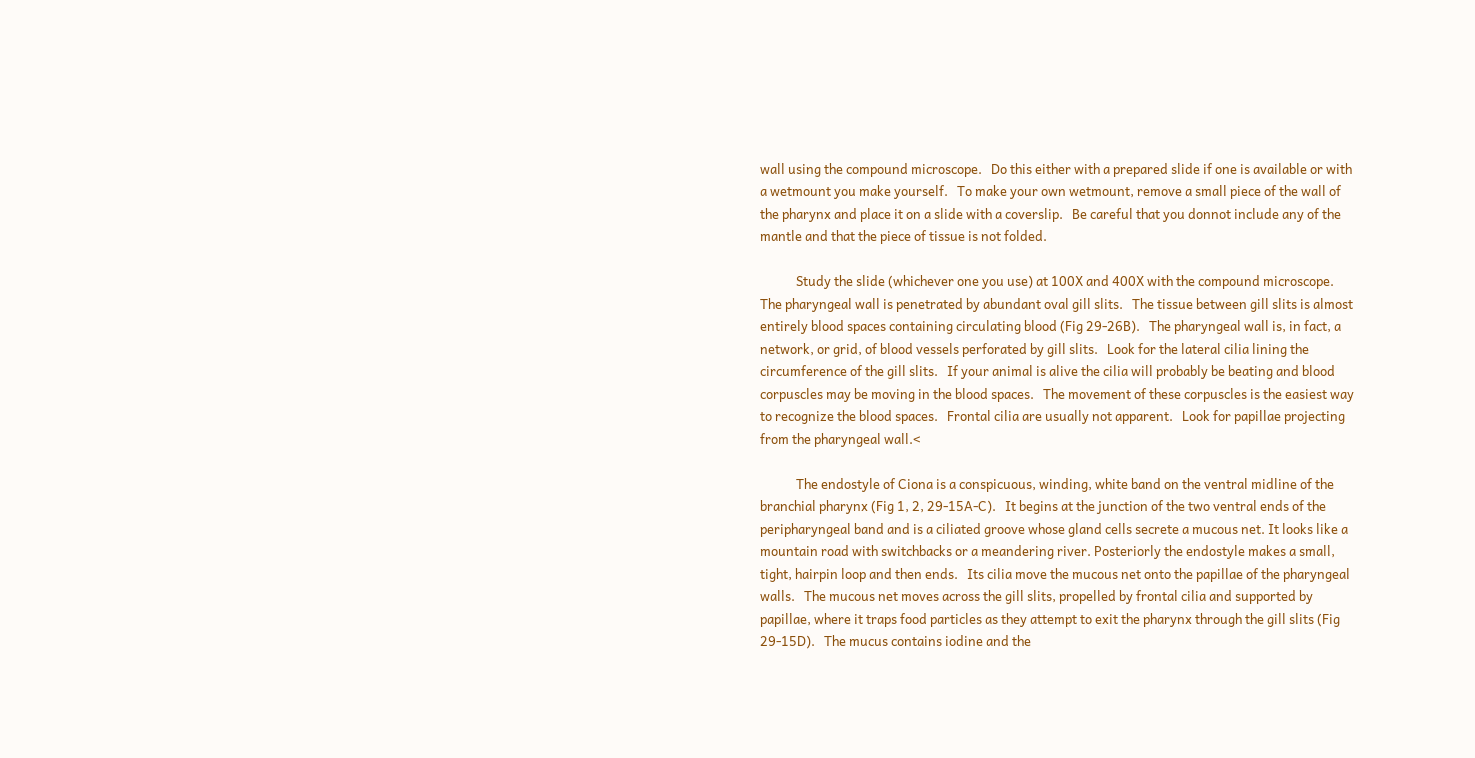wall using the compound microscope.   Do this either with a prepared slide if one is available or with a wetmount you make yourself.   To make your own wetmount, remove a small piece of the wall of the pharynx and place it on a slide with a coverslip.   Be careful that you donnot include any of the mantle and that the piece of tissue is not folded.

            Study the slide (whichever one you use) at 100X and 400X with the compound microscope.   The pharyngeal wall is penetrated by abundant oval gill slits.   The tissue between gill slits is almost entirely blood spaces containing circulating blood (Fig 29-26B).   The pharyngeal wall is, in fact, a network, or grid, of blood vessels perforated by gill slits.   Look for the lateral cilia lining the circumference of the gill slits.   If your animal is alive the cilia will probably be beating and blood corpuscles may be moving in the blood spaces.   The movement of these corpuscles is the easiest way to recognize the blood spaces.   Frontal cilia are usually not apparent.   Look for papillae projecting from the pharyngeal wall.<

            The endostyle of Ciona is a conspicuous, winding, white band on the ventral midline of the branchial pharynx (Fig 1, 2, 29-15A-C).   It begins at the junction of the two ventral ends of the peripharyngeal band and is a ciliated groove whose gland cells secrete a mucous net. It looks like a mountain road with switchbacks or a meandering river. Posteriorly the endostyle makes a small, tight, hairpin loop and then ends.   Its cilia move the mucous net onto the papillae of the pharyngeal walls.   The mucous net moves across the gill slits, propelled by frontal cilia and supported by papillae, where it traps food particles as they attempt to exit the pharynx through the gill slits (Fig 29-15D).   The mucus contains iodine and the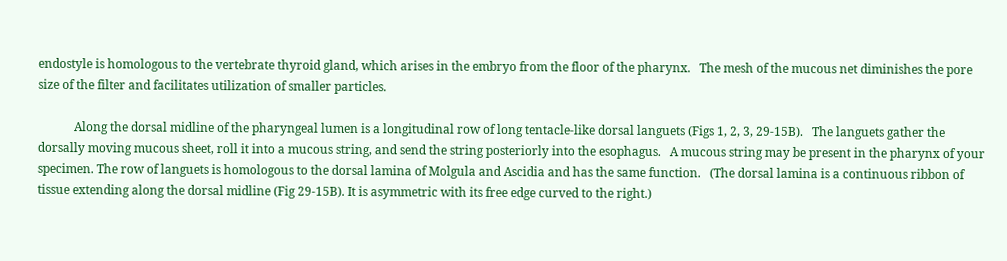endostyle is homologous to the vertebrate thyroid gland, which arises in the embryo from the floor of the pharynx.   The mesh of the mucous net diminishes the pore size of the filter and facilitates utilization of smaller particles.

            Along the dorsal midline of the pharyngeal lumen is a longitudinal row of long tentacle-like dorsal languets (Figs 1, 2, 3, 29-15B).   The languets gather the dorsally moving mucous sheet, roll it into a mucous string, and send the string posteriorly into the esophagus.   A mucous string may be present in the pharynx of your specimen. The row of languets is homologous to the dorsal lamina of Molgula and Ascidia and has the same function.   (The dorsal lamina is a continuous ribbon of tissue extending along the dorsal midline (Fig 29-15B). It is asymmetric with its free edge curved to the right.)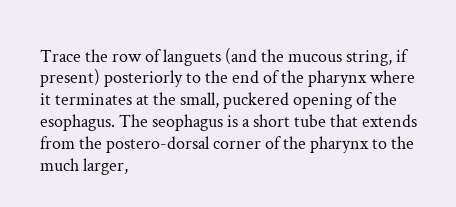Trace the row of languets (and the mucous string, if present) posteriorly to the end of the pharynx where it terminates at the small, puckered opening of the esophagus. The seophagus is a short tube that extends from the postero-dorsal corner of the pharynx to the much larger,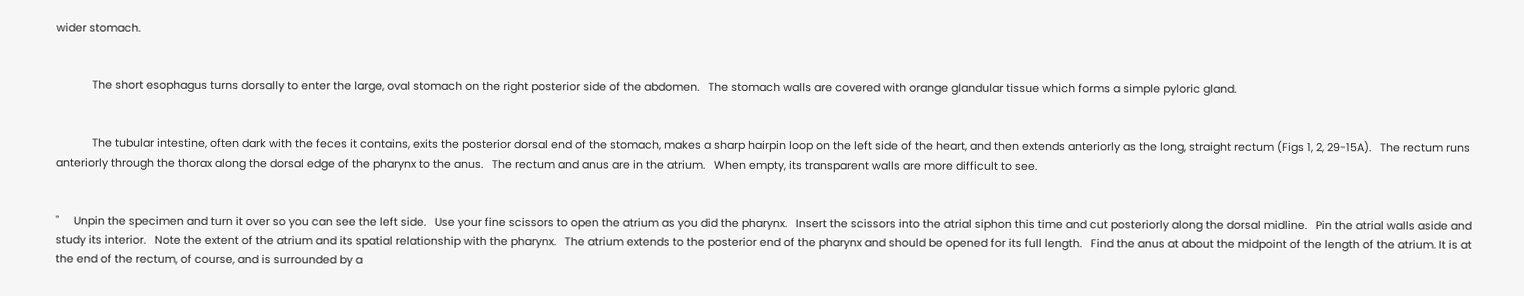wider stomach.


            The short esophagus turns dorsally to enter the large, oval stomach on the right posterior side of the abdomen.   The stomach walls are covered with orange glandular tissue which forms a simple pyloric gland.


            The tubular intestine, often dark with the feces it contains, exits the posterior dorsal end of the stomach, makes a sharp hairpin loop on the left side of the heart, and then extends anteriorly as the long, straight rectum (Figs 1, 2, 29-15A).   The rectum runs anteriorly through the thorax along the dorsal edge of the pharynx to the anus.   The rectum and anus are in the atrium.   When empty, its transparent walls are more difficult to see.


"     Unpin the specimen and turn it over so you can see the left side.   Use your fine scissors to open the atrium as you did the pharynx.   Insert the scissors into the atrial siphon this time and cut posteriorly along the dorsal midline.   Pin the atrial walls aside and study its interior.   Note the extent of the atrium and its spatial relationship with the pharynx.   The atrium extends to the posterior end of the pharynx and should be opened for its full length.   Find the anus at about the midpoint of the length of the atrium. It is at the end of the rectum, of course, and is surrounded by a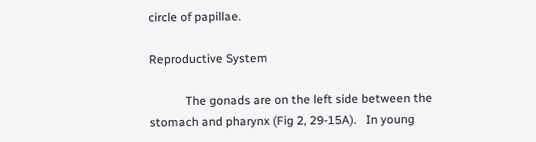circle of papillae.

Reproductive System

            The gonads are on the left side between the stomach and pharynx (Fig 2, 29-15A).   In young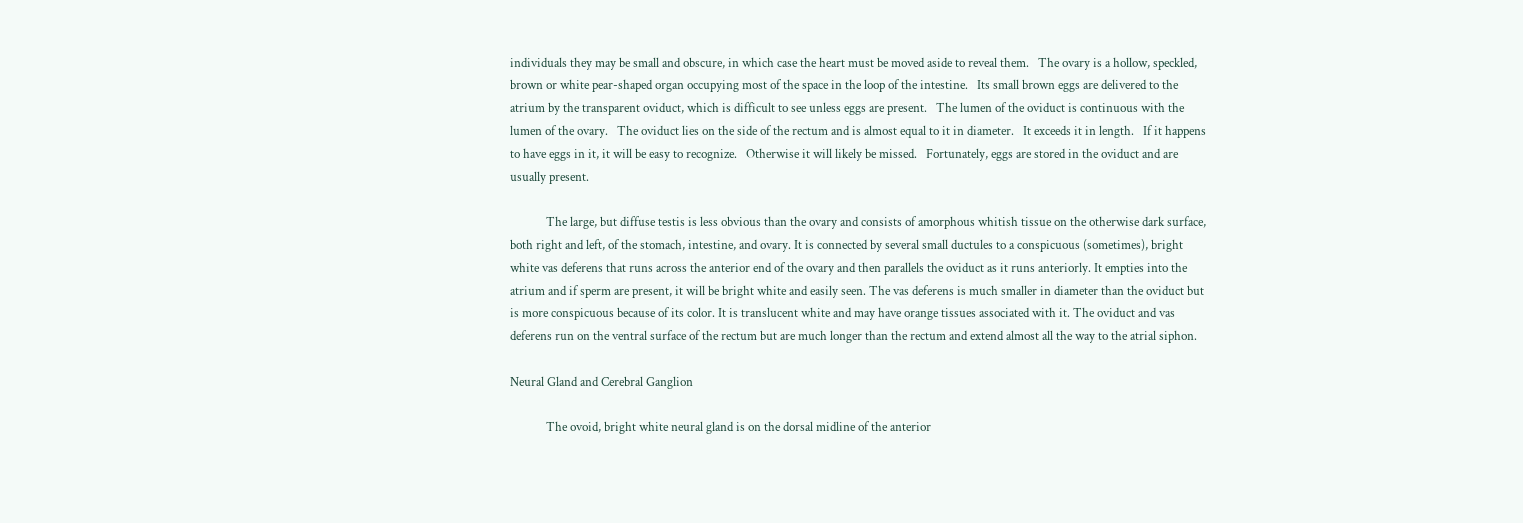individuals they may be small and obscure, in which case the heart must be moved aside to reveal them.   The ovary is a hollow, speckled, brown or white pear-shaped organ occupying most of the space in the loop of the intestine.   Its small brown eggs are delivered to the atrium by the transparent oviduct, which is difficult to see unless eggs are present.   The lumen of the oviduct is continuous with the lumen of the ovary.   The oviduct lies on the side of the rectum and is almost equal to it in diameter.   It exceeds it in length.   If it happens to have eggs in it, it will be easy to recognize.   Otherwise it will likely be missed.   Fortunately, eggs are stored in the oviduct and are usually present.

            The large, but diffuse testis is less obvious than the ovary and consists of amorphous whitish tissue on the otherwise dark surface, both right and left, of the stomach, intestine, and ovary. It is connected by several small ductules to a conspicuous (sometimes), bright white vas deferens that runs across the anterior end of the ovary and then parallels the oviduct as it runs anteriorly. It empties into the atrium and if sperm are present, it will be bright white and easily seen. The vas deferens is much smaller in diameter than the oviduct but is more conspicuous because of its color. It is translucent white and may have orange tissues associated with it. The oviduct and vas deferens run on the ventral surface of the rectum but are much longer than the rectum and extend almost all the way to the atrial siphon.

Neural Gland and Cerebral Ganglion

            The ovoid, bright white neural gland is on the dorsal midline of the anterior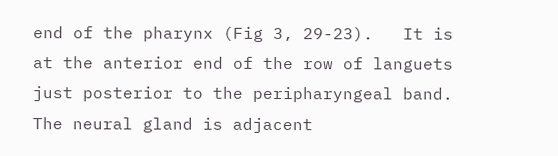end of the pharynx (Fig 3, 29-23).   It is at the anterior end of the row of languets just posterior to the peripharyngeal band.   The neural gland is adjacent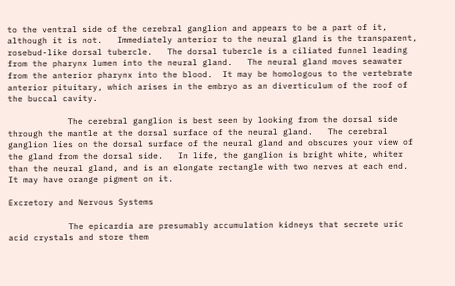to the ventral side of the cerebral ganglion and appears to be a part of it, although it is not.   Immediately anterior to the neural gland is the transparent, rosebud-like dorsal tubercle.   The dorsal tubercle is a ciliated funnel leading from the pharynx lumen into the neural gland.   The neural gland moves seawater from the anterior pharynx into the blood.  It may be homologous to the vertebrate anterior pituitary, which arises in the embryo as an diverticulum of the roof of the buccal cavity.

            The cerebral ganglion is best seen by looking from the dorsal side through the mantle at the dorsal surface of the neural gland.   The cerebral ganglion lies on the dorsal surface of the neural gland and obscures your view of the gland from the dorsal side.   In life, the ganglion is bright white, whiter than the neural gland, and is an elongate rectangle with two nerves at each end.  It may have orange pigment on it.

Excretory and Nervous Systems

            The epicardia are presumably accumulation kidneys that secrete uric acid crystals and store them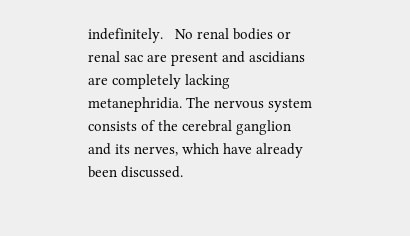indefinitely.   No renal bodies or renal sac are present and ascidians are completely lacking metanephridia. The nervous system consists of the cerebral ganglion and its nerves, which have already been discussed.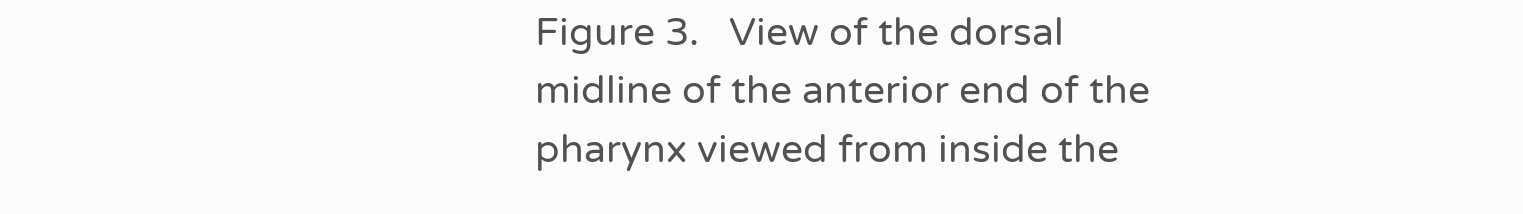Figure 3.   View of the dorsal midline of the anterior end of the pharynx viewed from inside the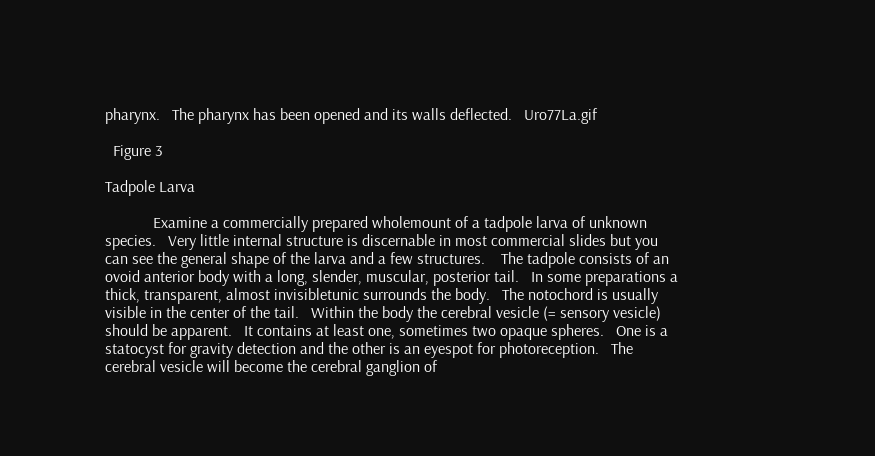pharynx.   The pharynx has been opened and its walls deflected.   Uro77La.gif

  Figure 3

Tadpole Larva

            Examine a commercially prepared wholemount of a tadpole larva of unknown species.   Very little internal structure is discernable in most commercial slides but you can see the general shape of the larva and a few structures.    The tadpole consists of an ovoid anterior body with a long, slender, muscular, posterior tail.   In some preparations a thick, transparent, almost invisibletunic surrounds the body.   The notochord is usually visible in the center of the tail.   Within the body the cerebral vesicle (= sensory vesicle) should be apparent.   It contains at least one, sometimes two opaque spheres.   One is a statocyst for gravity detection and the other is an eyespot for photoreception.   The cerebral vesicle will become the cerebral ganglion of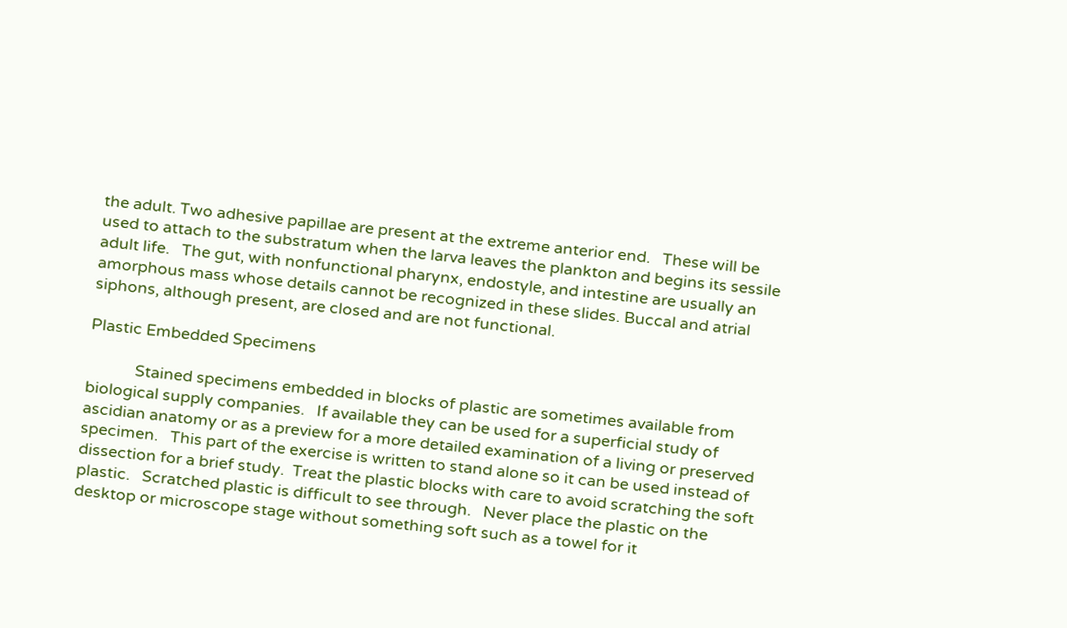the adult. Two adhesive papillae are present at the extreme anterior end.   These will be used to attach to the substratum when the larva leaves the plankton and begins its sessile adult life.   The gut, with nonfunctional pharynx, endostyle, and intestine are usually an amorphous mass whose details cannot be recognized in these slides. Buccal and atrial siphons, although present, are closed and are not functional.

Plastic Embedded Specimens

            Stained specimens embedded in blocks of plastic are sometimes available from biological supply companies.   If available they can be used for a superficial study of ascidian anatomy or as a preview for a more detailed examination of a living or preserved specimen.   This part of the exercise is written to stand alone so it can be used instead of dissection for a brief study.  Treat the plastic blocks with care to avoid scratching the soft plastic.   Scratched plastic is difficult to see through.   Never place the plastic on the desktop or microscope stage without something soft such as a towel for it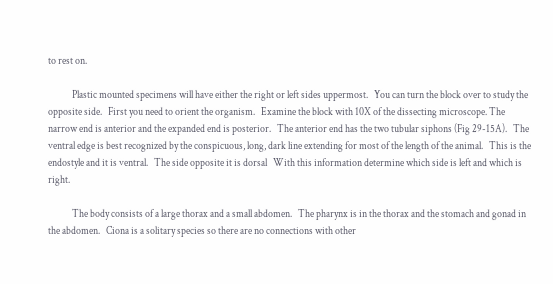to rest on.

            Plastic mounted specimens will have either the right or left sides uppermost.   You can turn the block over to study the opposite side.   First you need to orient the organism.   Examine the block with 10X of the dissecting microscope. The narrow end is anterior and the expanded end is posterior.   The anterior end has the two tubular siphons (Fig 29-15A).   The ventral edge is best recognized by the conspicuous, long, dark line extending for most of the length of the animal.   This is the endostyle and it is ventral.   The side opposite it is dorsal   With this information determine which side is left and which is right.

            The body consists of a large thorax and a small abdomen.   The pharynx is in the thorax and the stomach and gonad in the abdomen.   Ciona is a solitary species so there are no connections with other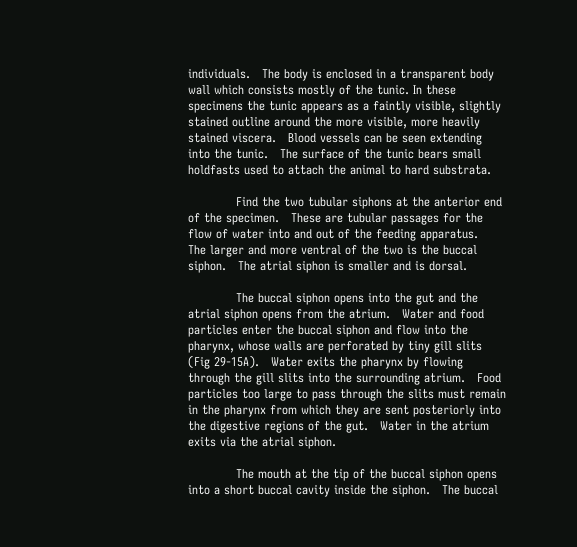individuals.   The body is enclosed in a transparent body wall which consists mostly of the tunic. In these specimens the tunic appears as a faintly visible, slightly stained outline around the more visible, more heavily stained viscera.   Blood vessels can be seen extending into the tunic.   The surface of the tunic bears small holdfasts used to attach the animal to hard substrata.

            Find the two tubular siphons at the anterior end of the specimen.   These are tubular passages for the flow of water into and out of the feeding apparatus.   The larger and more ventral of the two is the buccal siphon.   The atrial siphon is smaller and is dorsal.

            The buccal siphon opens into the gut and the atrial siphon opens from the atrium.   Water and food particles enter the buccal siphon and flow into the pharynx, whose walls are perforated by tiny gill slits (Fig 29-15A).   Water exits the pharynx by flowing through the gill slits into the surrounding atrium.   Food particles too large to pass through the slits must remain in the pharynx from which they are sent posteriorly into the digestive regions of the gut.   Water in the atrium exits via the atrial siphon.

            The mouth at the tip of the buccal siphon opens into a short buccal cavity inside the siphon.   The buccal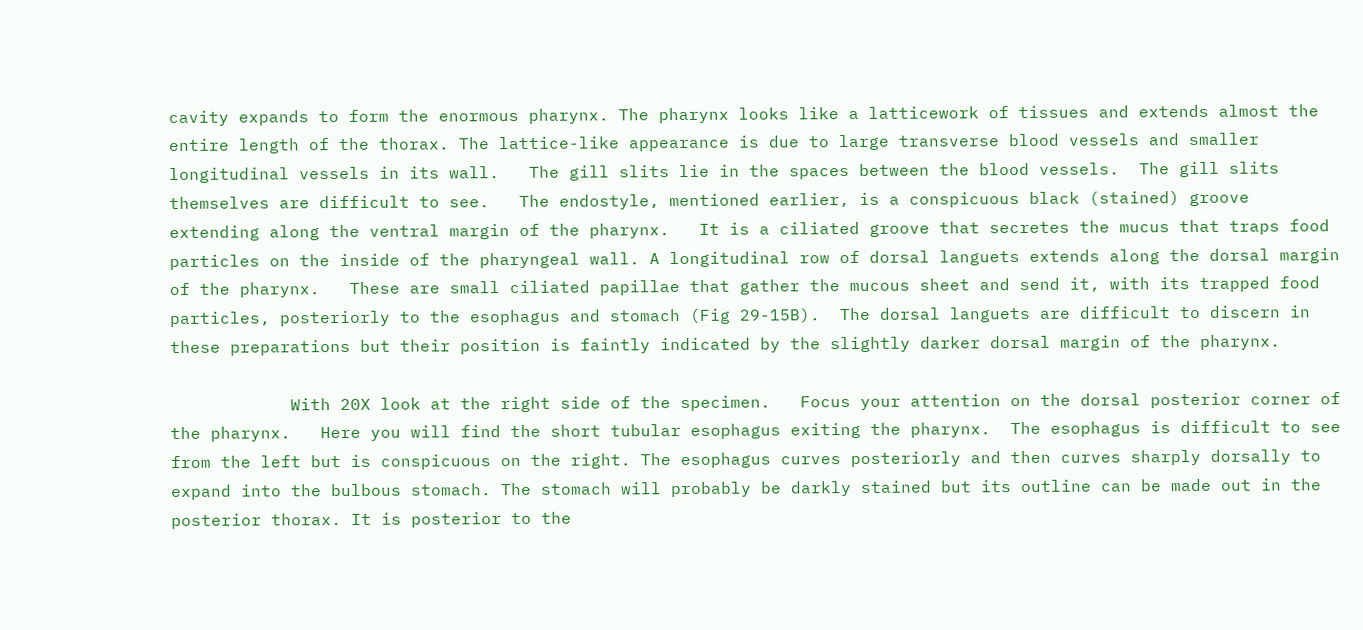cavity expands to form the enormous pharynx. The pharynx looks like a latticework of tissues and extends almost the entire length of the thorax. The lattice-like appearance is due to large transverse blood vessels and smaller longitudinal vessels in its wall.   The gill slits lie in the spaces between the blood vessels.  The gill slits themselves are difficult to see.   The endostyle, mentioned earlier, is a conspicuous black (stained) groove extending along the ventral margin of the pharynx.   It is a ciliated groove that secretes the mucus that traps food particles on the inside of the pharyngeal wall. A longitudinal row of dorsal languets extends along the dorsal margin of the pharynx.   These are small ciliated papillae that gather the mucous sheet and send it, with its trapped food particles, posteriorly to the esophagus and stomach (Fig 29-15B).  The dorsal languets are difficult to discern in these preparations but their position is faintly indicated by the slightly darker dorsal margin of the pharynx.

            With 20X look at the right side of the specimen.   Focus your attention on the dorsal posterior corner of the pharynx.   Here you will find the short tubular esophagus exiting the pharynx.  The esophagus is difficult to see from the left but is conspicuous on the right. The esophagus curves posteriorly and then curves sharply dorsally to expand into the bulbous stomach. The stomach will probably be darkly stained but its outline can be made out in the posterior thorax. It is posterior to the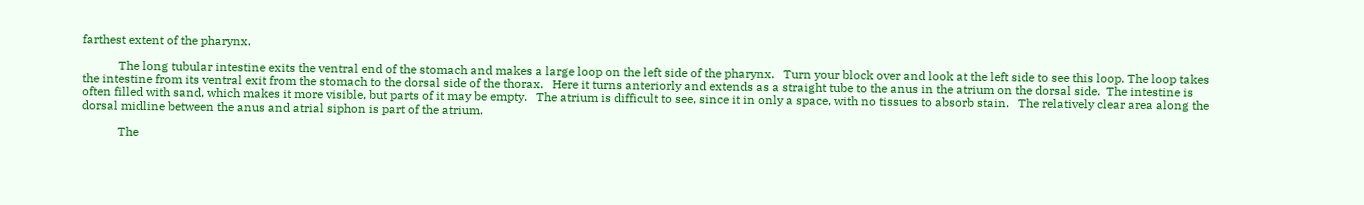farthest extent of the pharynx.

            The long tubular intestine exits the ventral end of the stomach and makes a large loop on the left side of the pharynx.   Turn your block over and look at the left side to see this loop. The loop takes the intestine from its ventral exit from the stomach to the dorsal side of the thorax.   Here it turns anteriorly and extends as a straight tube to the anus in the atrium on the dorsal side.  The intestine is often filled with sand, which makes it more visible, but parts of it may be empty.   The atrium is difficult to see, since it in only a space, with no tissues to absorb stain.   The relatively clear area along the dorsal midline between the anus and atrial siphon is part of the atrium.

            The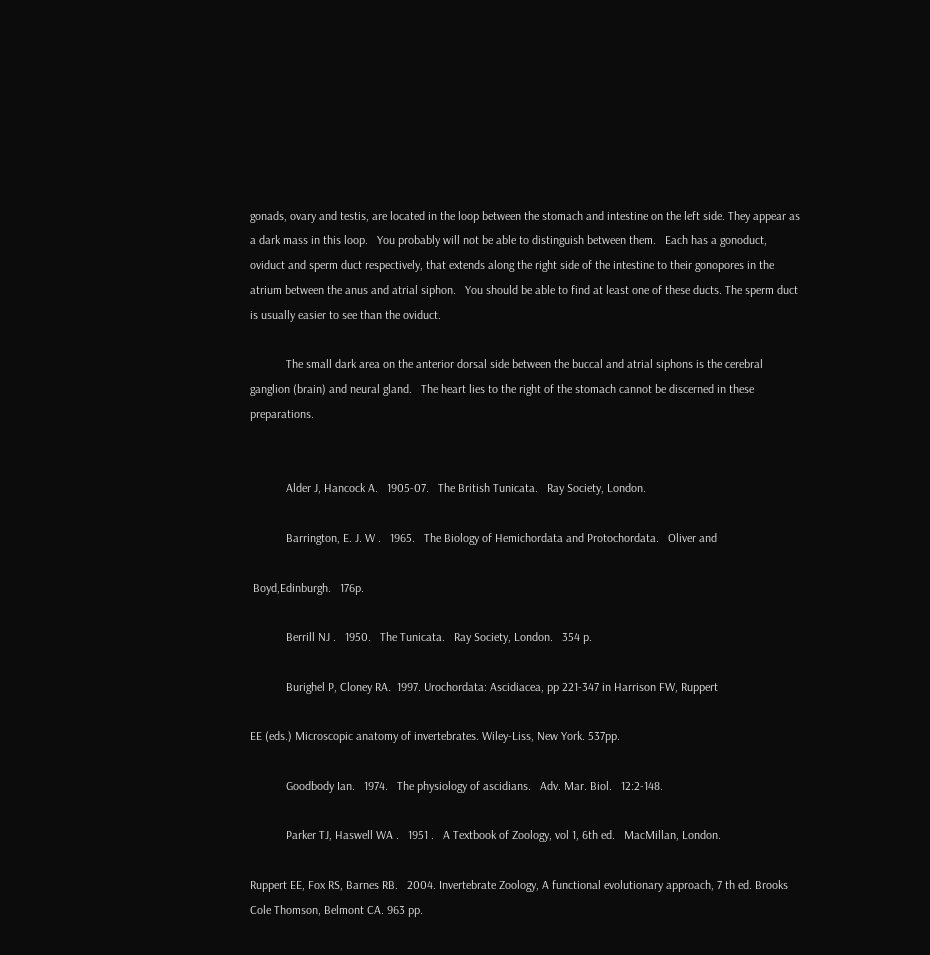gonads, ovary and testis, are located in the loop between the stomach and intestine on the left side. They appear as a dark mass in this loop.   You probably will not be able to distinguish between them.   Each has a gonoduct, oviduct and sperm duct respectively, that extends along the right side of the intestine to their gonopores in the atrium between the anus and atrial siphon.   You should be able to find at least one of these ducts. The sperm duct is usually easier to see than the oviduct.

            The small dark area on the anterior dorsal side between the buccal and atrial siphons is the cerebral ganglion (brain) and neural gland.   The heart lies to the right of the stomach cannot be discerned in these preparations.


            Alder J, Hancock A.   1905-07.   The British Tunicata.   Ray Society, London.

            Barrington, E. J. W .   1965.   The Biology of Hemichordata and Protochordata.   Oliver and

 Boyd,Edinburgh.   176p.

            Berrill NJ .   1950.   The Tunicata.   Ray Society, London.   354 p.

            Burighel P, Cloney RA.  1997. Urochordata: Ascidiacea, pp 221-347 in Harrison FW, Ruppert

EE (eds.) Microscopic anatomy of invertebrates. Wiley-Liss, New York. 537pp.

            Goodbody Ian.   1974.   The physiology of ascidians.   Adv. Mar. Biol.   12:2-148.

            Parker TJ, Haswell WA .   1951 .   A Textbook of Zoology, vol 1, 6th ed.   MacMillan, London.

Ruppert EE, Fox RS, Barnes RB.   2004. Invertebrate Zoology, A functional evolutionary approach, 7 th ed. Brooks Cole Thomson, Belmont CA. 963 pp.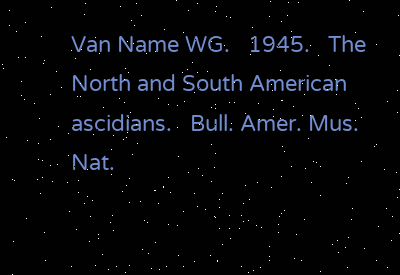Van Name WG.   1945.   The North and South American ascidians.   Bull. Amer. Mus. Nat.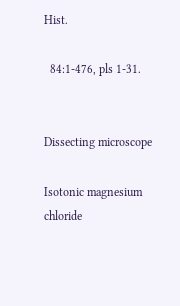Hist.

  84:1-476, pls 1-31.


Dissecting microscope

Isotonic magnesium chloride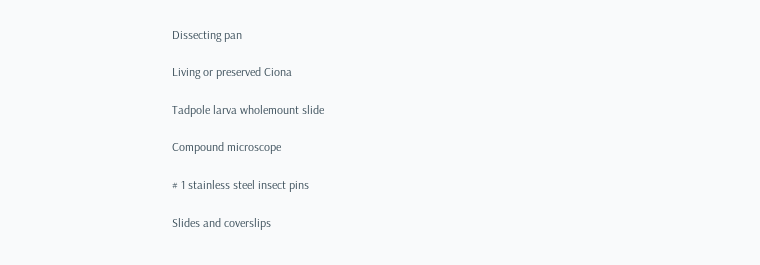Dissecting pan

Living or preserved Ciona

Tadpole larva wholemount slide

Compound microscope

# 1 stainless steel insect pins

Slides and coverslips